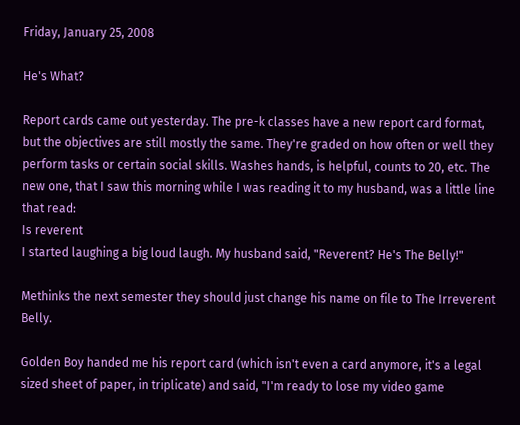Friday, January 25, 2008

He's What?

Report cards came out yesterday. The pre-k classes have a new report card format, but the objectives are still mostly the same. They're graded on how often or well they perform tasks or certain social skills. Washes hands, is helpful, counts to 20, etc. The new one, that I saw this morning while I was reading it to my husband, was a little line that read:
Is reverent
I started laughing a big loud laugh. My husband said, "Reverent? He's The Belly!"

Methinks the next semester they should just change his name on file to The Irreverent Belly.

Golden Boy handed me his report card (which isn't even a card anymore, it's a legal sized sheet of paper, in triplicate) and said, "I'm ready to lose my video game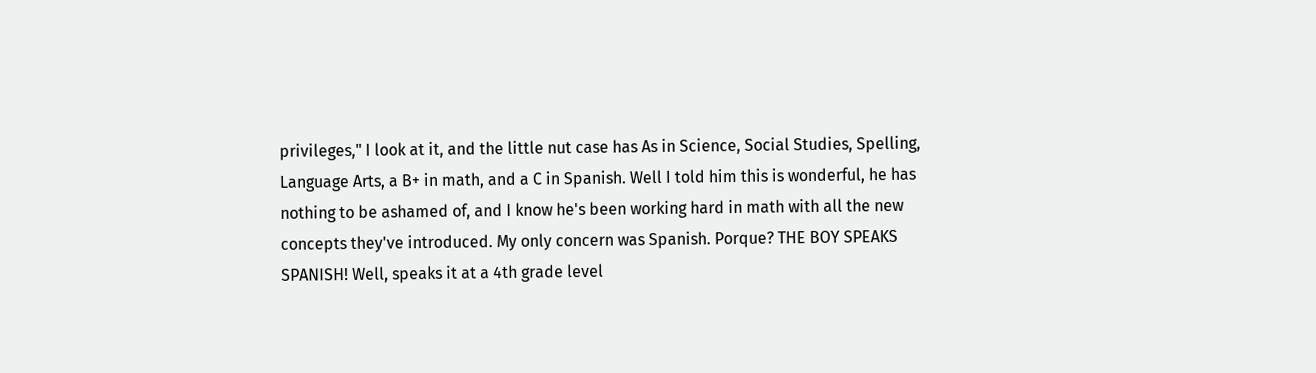privileges," I look at it, and the little nut case has As in Science, Social Studies, Spelling, Language Arts, a B+ in math, and a C in Spanish. Well I told him this is wonderful, he has nothing to be ashamed of, and I know he's been working hard in math with all the new concepts they've introduced. My only concern was Spanish. Porque? THE BOY SPEAKS SPANISH! Well, speaks it at a 4th grade level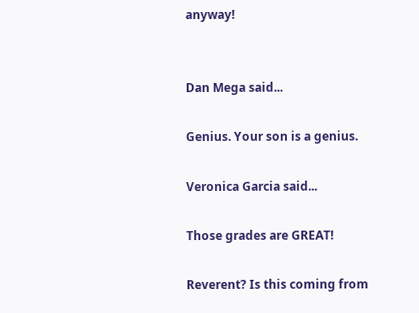anyway!


Dan Mega said...

Genius. Your son is a genius.

Veronica Garcia said...

Those grades are GREAT!

Reverent? Is this coming from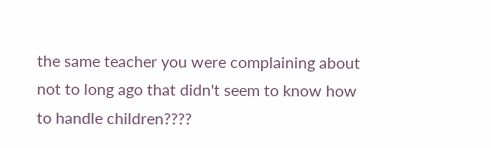the same teacher you were complaining about not to long ago that didn't seem to know how to handle children????